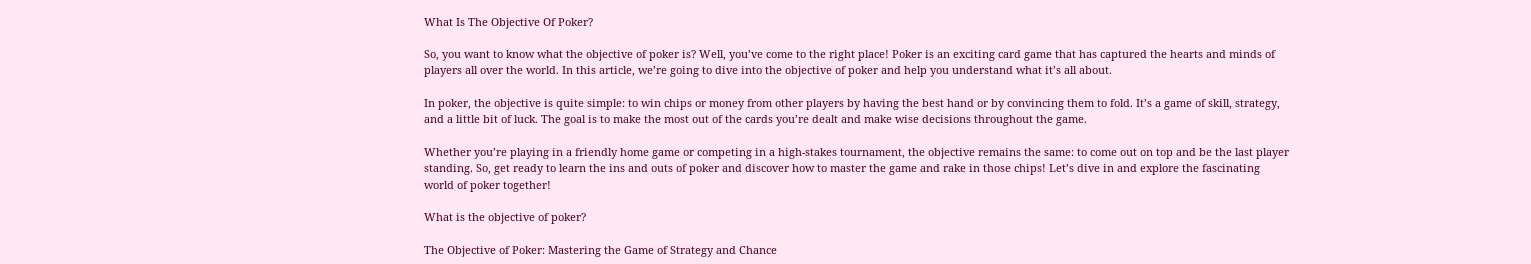What Is The Objective Of Poker?

So, you want to know what the objective of poker is? Well, you’ve come to the right place! Poker is an exciting card game that has captured the hearts and minds of players all over the world. In this article, we’re going to dive into the objective of poker and help you understand what it’s all about.

In poker, the objective is quite simple: to win chips or money from other players by having the best hand or by convincing them to fold. It’s a game of skill, strategy, and a little bit of luck. The goal is to make the most out of the cards you’re dealt and make wise decisions throughout the game.

Whether you’re playing in a friendly home game or competing in a high-stakes tournament, the objective remains the same: to come out on top and be the last player standing. So, get ready to learn the ins and outs of poker and discover how to master the game and rake in those chips! Let’s dive in and explore the fascinating world of poker together!

What is the objective of poker?

The Objective of Poker: Mastering the Game of Strategy and Chance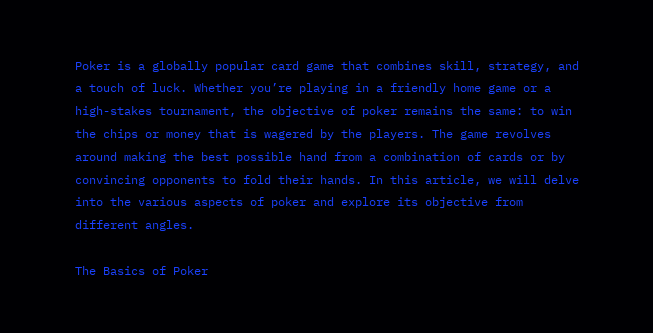Poker is a globally popular card game that combines skill, strategy, and a touch of luck. Whether you’re playing in a friendly home game or a high-stakes tournament, the objective of poker remains the same: to win the chips or money that is wagered by the players. The game revolves around making the best possible hand from a combination of cards or by convincing opponents to fold their hands. In this article, we will delve into the various aspects of poker and explore its objective from different angles.

The Basics of Poker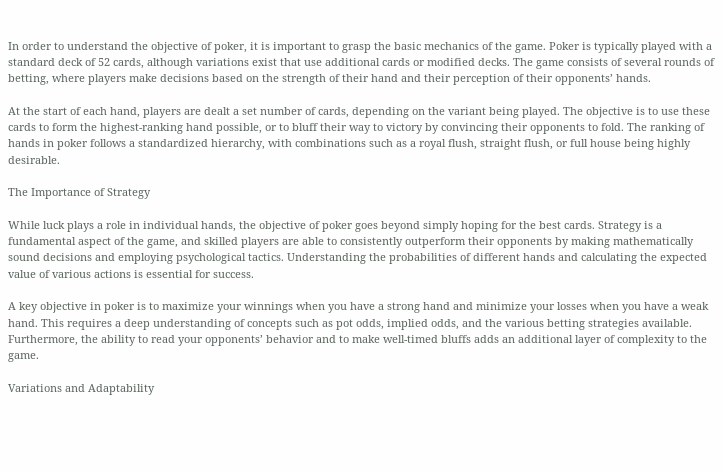In order to understand the objective of poker, it is important to grasp the basic mechanics of the game. Poker is typically played with a standard deck of 52 cards, although variations exist that use additional cards or modified decks. The game consists of several rounds of betting, where players make decisions based on the strength of their hand and their perception of their opponents’ hands.

At the start of each hand, players are dealt a set number of cards, depending on the variant being played. The objective is to use these cards to form the highest-ranking hand possible, or to bluff their way to victory by convincing their opponents to fold. The ranking of hands in poker follows a standardized hierarchy, with combinations such as a royal flush, straight flush, or full house being highly desirable.

The Importance of Strategy

While luck plays a role in individual hands, the objective of poker goes beyond simply hoping for the best cards. Strategy is a fundamental aspect of the game, and skilled players are able to consistently outperform their opponents by making mathematically sound decisions and employing psychological tactics. Understanding the probabilities of different hands and calculating the expected value of various actions is essential for success.

A key objective in poker is to maximize your winnings when you have a strong hand and minimize your losses when you have a weak hand. This requires a deep understanding of concepts such as pot odds, implied odds, and the various betting strategies available. Furthermore, the ability to read your opponents’ behavior and to make well-timed bluffs adds an additional layer of complexity to the game.

Variations and Adaptability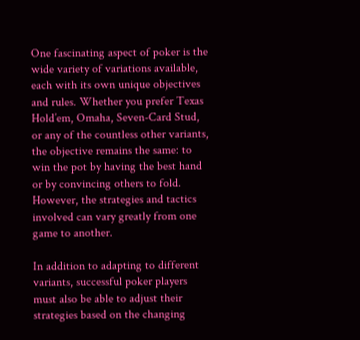One fascinating aspect of poker is the wide variety of variations available, each with its own unique objectives and rules. Whether you prefer Texas Hold’em, Omaha, Seven-Card Stud, or any of the countless other variants, the objective remains the same: to win the pot by having the best hand or by convincing others to fold. However, the strategies and tactics involved can vary greatly from one game to another.

In addition to adapting to different variants, successful poker players must also be able to adjust their strategies based on the changing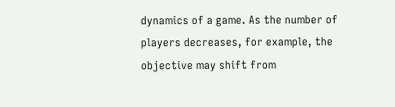dynamics of a game. As the number of players decreases, for example, the objective may shift from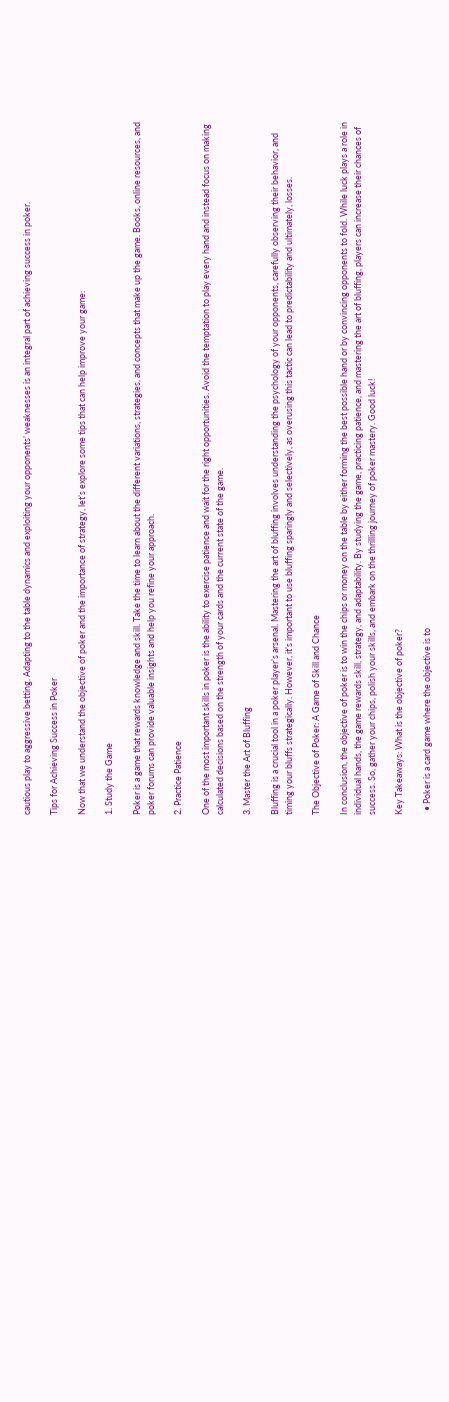cautious play to aggressive betting. Adapting to the table dynamics and exploiting your opponents’ weaknesses is an integral part of achieving success in poker.

Tips for Achieving Success in Poker

Now that we understand the objective of poker and the importance of strategy, let’s explore some tips that can help improve your game:

1. Study the Game

Poker is a game that rewards knowledge and skill. Take the time to learn about the different variations, strategies, and concepts that make up the game. Books, online resources, and poker forums can provide valuable insights and help you refine your approach.

2. Practice Patience

One of the most important skills in poker is the ability to exercise patience and wait for the right opportunities. Avoid the temptation to play every hand and instead focus on making calculated decisions based on the strength of your cards and the current state of the game.

3. Master the Art of Bluffing

Bluffing is a crucial tool in a poker player’s arsenal. Mastering the art of bluffing involves understanding the psychology of your opponents, carefully observing their behavior, and timing your bluffs strategically. However, it’s important to use bluffing sparingly and selectively, as overusing this tactic can lead to predictability and ultimately, losses.

The Objective of Poker: A Game of Skill and Chance

In conclusion, the objective of poker is to win the chips or money on the table by either forming the best possible hand or by convincing opponents to fold. While luck plays a role in individual hands, the game rewards skill, strategy, and adaptability. By studying the game, practicing patience, and mastering the art of bluffing, players can increase their chances of success. So, gather your chips, polish your skills, and embark on the thrilling journey of poker mastery. Good luck!

Key Takeaways: What is the objective of poker?

  • Poker is a card game where the objective is to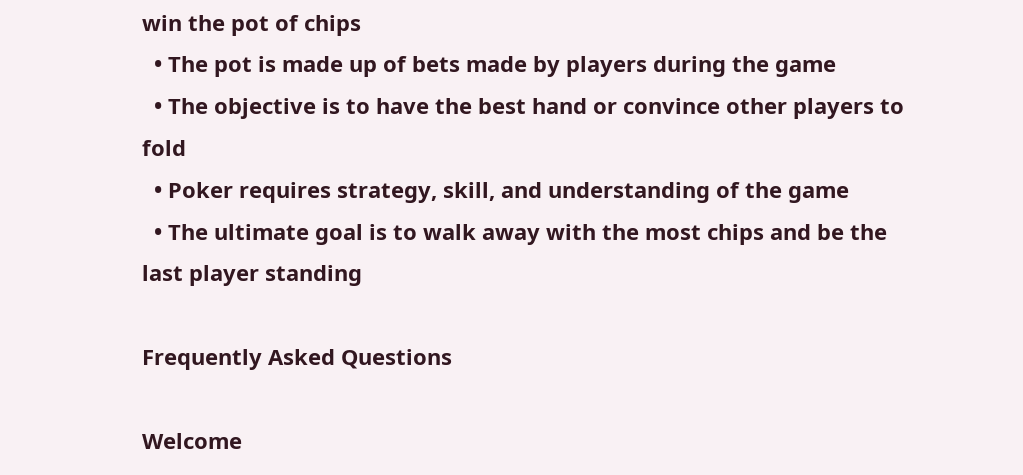win the pot of chips
  • The pot is made up of bets made by players during the game
  • The objective is to have the best hand or convince other players to fold
  • Poker requires strategy, skill, and understanding of the game
  • The ultimate goal is to walk away with the most chips and be the last player standing

Frequently Asked Questions

Welcome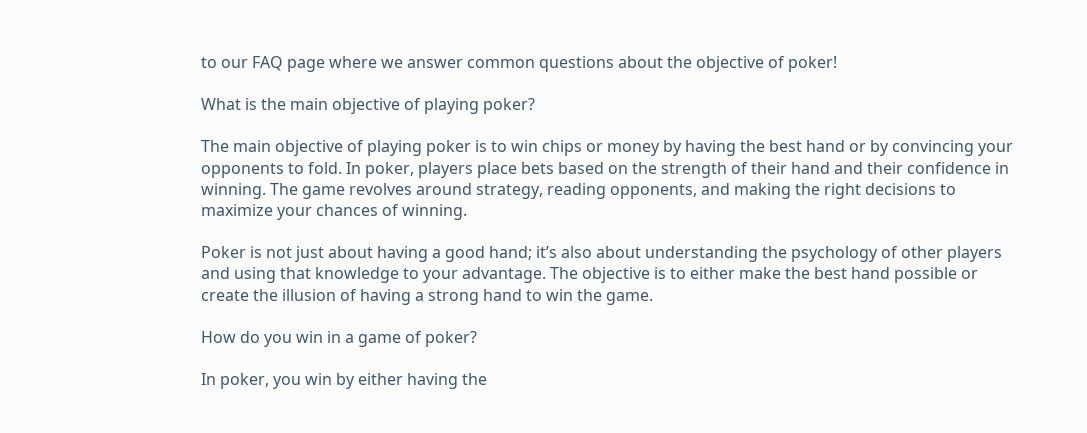to our FAQ page where we answer common questions about the objective of poker!

What is the main objective of playing poker?

The main objective of playing poker is to win chips or money by having the best hand or by convincing your opponents to fold. In poker, players place bets based on the strength of their hand and their confidence in winning. The game revolves around strategy, reading opponents, and making the right decisions to maximize your chances of winning.

Poker is not just about having a good hand; it’s also about understanding the psychology of other players and using that knowledge to your advantage. The objective is to either make the best hand possible or create the illusion of having a strong hand to win the game.

How do you win in a game of poker?

In poker, you win by either having the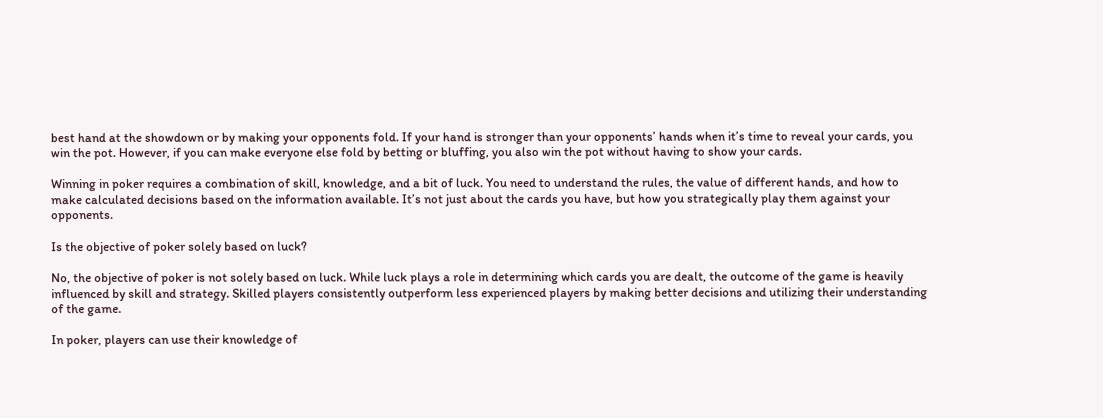best hand at the showdown or by making your opponents fold. If your hand is stronger than your opponents’ hands when it’s time to reveal your cards, you win the pot. However, if you can make everyone else fold by betting or bluffing, you also win the pot without having to show your cards.

Winning in poker requires a combination of skill, knowledge, and a bit of luck. You need to understand the rules, the value of different hands, and how to make calculated decisions based on the information available. It’s not just about the cards you have, but how you strategically play them against your opponents.

Is the objective of poker solely based on luck?

No, the objective of poker is not solely based on luck. While luck plays a role in determining which cards you are dealt, the outcome of the game is heavily influenced by skill and strategy. Skilled players consistently outperform less experienced players by making better decisions and utilizing their understanding of the game.

In poker, players can use their knowledge of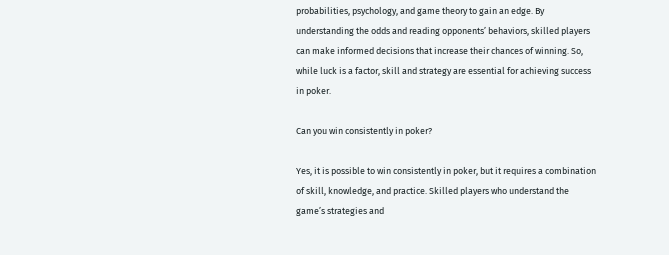probabilities, psychology, and game theory to gain an edge. By understanding the odds and reading opponents’ behaviors, skilled players can make informed decisions that increase their chances of winning. So, while luck is a factor, skill and strategy are essential for achieving success in poker.

Can you win consistently in poker?

Yes, it is possible to win consistently in poker, but it requires a combination of skill, knowledge, and practice. Skilled players who understand the game’s strategies and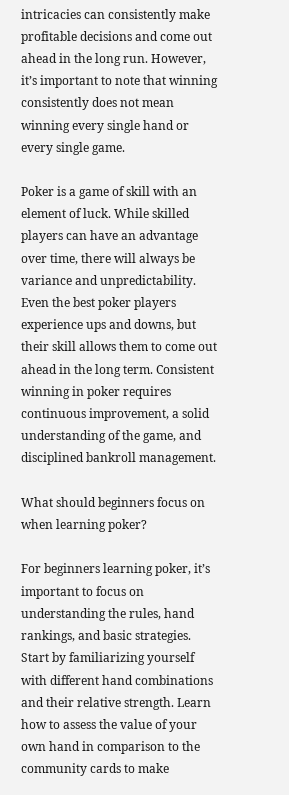intricacies can consistently make profitable decisions and come out ahead in the long run. However, it’s important to note that winning consistently does not mean winning every single hand or every single game.

Poker is a game of skill with an element of luck. While skilled players can have an advantage over time, there will always be variance and unpredictability. Even the best poker players experience ups and downs, but their skill allows them to come out ahead in the long term. Consistent winning in poker requires continuous improvement, a solid understanding of the game, and disciplined bankroll management.

What should beginners focus on when learning poker?

For beginners learning poker, it’s important to focus on understanding the rules, hand rankings, and basic strategies. Start by familiarizing yourself with different hand combinations and their relative strength. Learn how to assess the value of your own hand in comparison to the community cards to make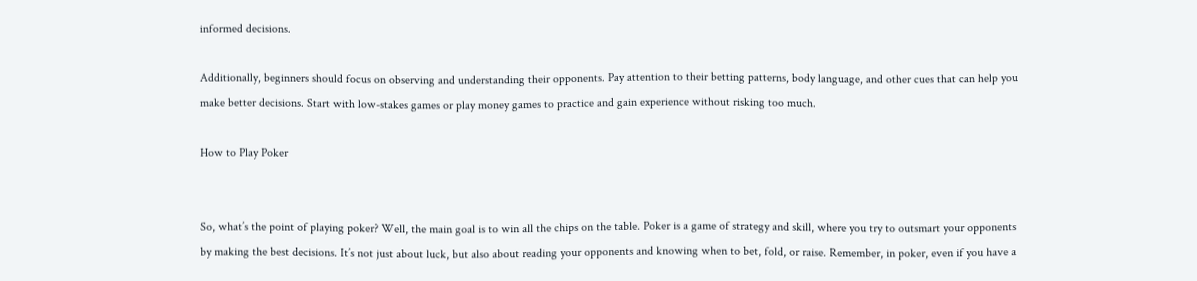informed decisions.

Additionally, beginners should focus on observing and understanding their opponents. Pay attention to their betting patterns, body language, and other cues that can help you make better decisions. Start with low-stakes games or play money games to practice and gain experience without risking too much.

How to Play Poker


So, what’s the point of playing poker? Well, the main goal is to win all the chips on the table. Poker is a game of strategy and skill, where you try to outsmart your opponents by making the best decisions. It’s not just about luck, but also about reading your opponents and knowing when to bet, fold, or raise. Remember, in poker, even if you have a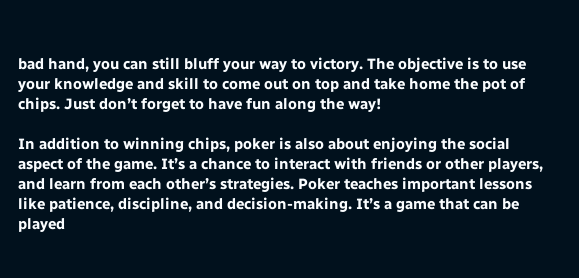bad hand, you can still bluff your way to victory. The objective is to use your knowledge and skill to come out on top and take home the pot of chips. Just don’t forget to have fun along the way!

In addition to winning chips, poker is also about enjoying the social aspect of the game. It’s a chance to interact with friends or other players, and learn from each other’s strategies. Poker teaches important lessons like patience, discipline, and decision-making. It’s a game that can be played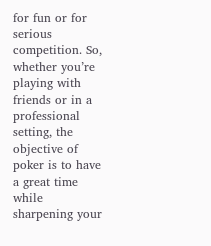for fun or for serious competition. So, whether you’re playing with friends or in a professional setting, the objective of poker is to have a great time while sharpening your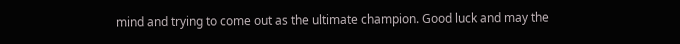mind and trying to come out as the ultimate champion. Good luck and may the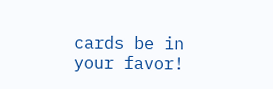cards be in your favor!